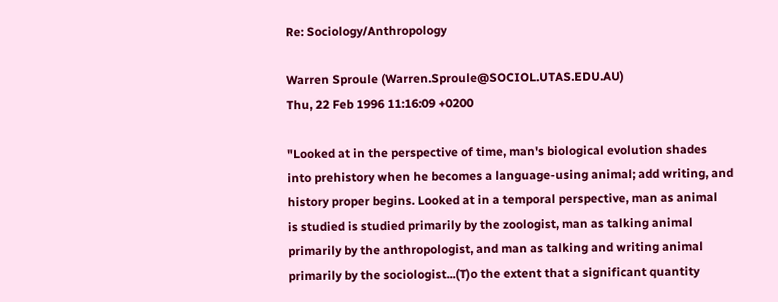Re: Sociology/Anthropology

Warren Sproule (Warren.Sproule@SOCIOL.UTAS.EDU.AU)
Thu, 22 Feb 1996 11:16:09 +0200

"Looked at in the perspective of time, man's biological evolution shades
into prehistory when he becomes a language-using animal; add writing, and
history proper begins. Looked at in a temporal perspective, man as animal
is studied is studied primarily by the zoologist, man as talking animal
primarily by the anthropologist, and man as talking and writing animal
primarily by the sociologist...(T)o the extent that a significant quantity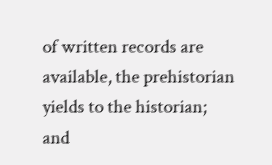of written records are available, the prehistorian yields to the historian;
and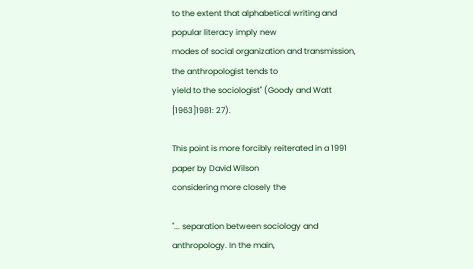to the extent that alphabetical writing and popular literacy imply new
modes of social organization and transmission, the anthropologist tends to
yield to the sociologist" (Goody and Watt [1963]1981: 27).

This point is more forcibly reiterated in a 1991 paper by David Wilson
considering more closely the

"... separation between sociology and anthropology. In the main,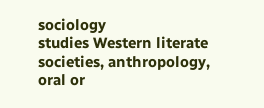sociology
studies Western literate societies, anthropology, oral or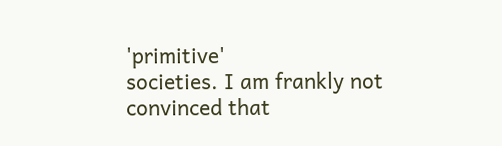'primitive'
societies. I am frankly not convinced that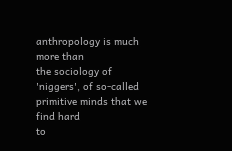anthropology is much more than
the sociology of 'niggers', of so-called primitive minds that we find hard
to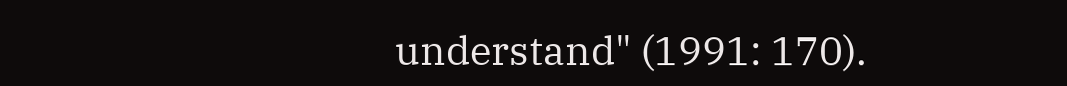understand" (1991: 170).